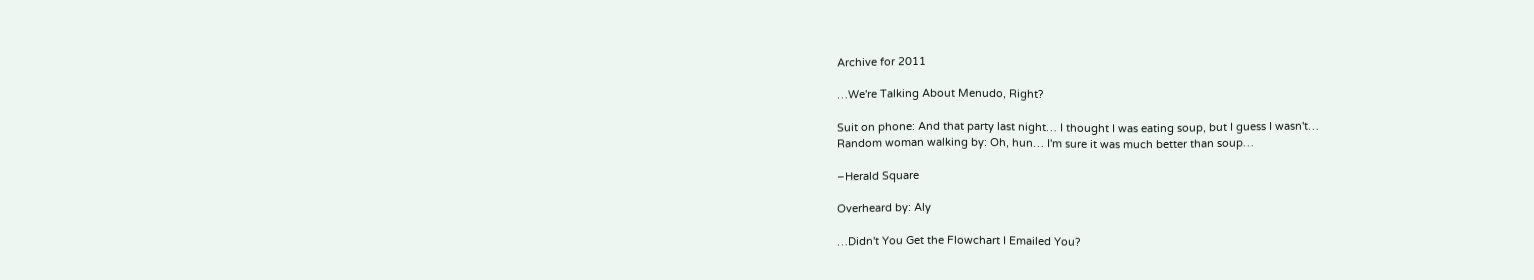Archive for 2011

…We're Talking About Menudo, Right?

Suit on phone: And that party last night… I thought I was eating soup, but I guess I wasn't…
Random woman walking by: Oh, hun… I'm sure it was much better than soup…

–Herald Square

Overheard by: Aly

…Didn't You Get the Flowchart I Emailed You?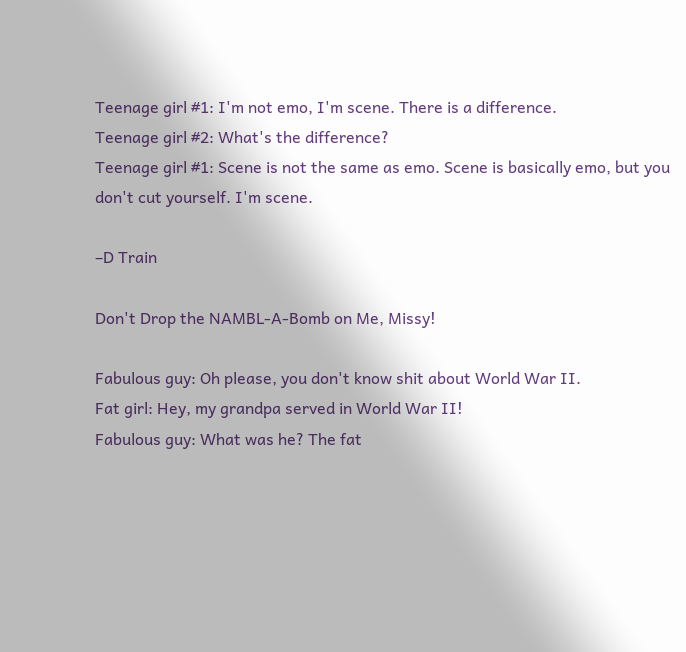Teenage girl #1: I'm not emo, I'm scene. There is a difference.
Teenage girl #2: What's the difference?
Teenage girl #1: Scene is not the same as emo. Scene is basically emo, but you don't cut yourself. I'm scene.

–D Train

Don't Drop the NAMBL-A-Bomb on Me, Missy!

Fabulous guy: Oh please, you don't know shit about World War II.
Fat girl: Hey, my grandpa served in World War II!
Fabulous guy: What was he? The fat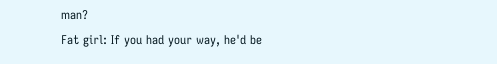man?
Fat girl: If you had your way, he'd be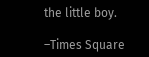the little boy.

–Times Square